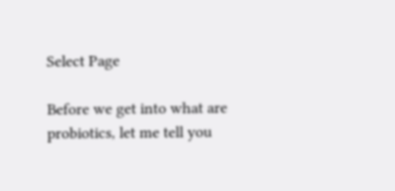Select Page

Before we get into what are probiotics, let me tell you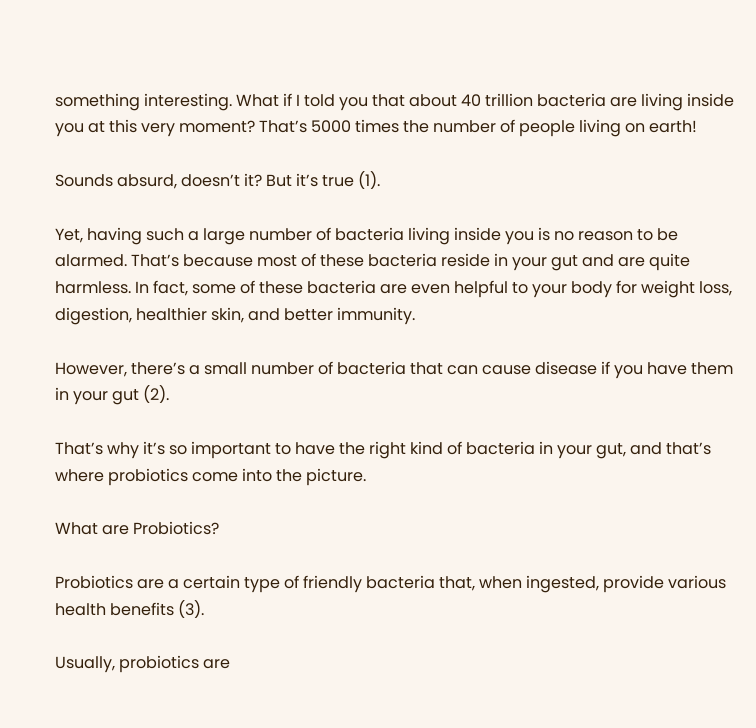something interesting. What if I told you that about 40 trillion bacteria are living inside you at this very moment? That’s 5000 times the number of people living on earth!

Sounds absurd, doesn’t it? But it’s true (1).

Yet, having such a large number of bacteria living inside you is no reason to be alarmed. That’s because most of these bacteria reside in your gut and are quite harmless. In fact, some of these bacteria are even helpful to your body for weight loss, digestion, healthier skin, and better immunity.

However, there’s a small number of bacteria that can cause disease if you have them in your gut (2).

That’s why it’s so important to have the right kind of bacteria in your gut, and that’s where probiotics come into the picture.

What are Probiotics?

Probiotics are a certain type of friendly bacteria that, when ingested, provide various health benefits (3).

Usually, probiotics are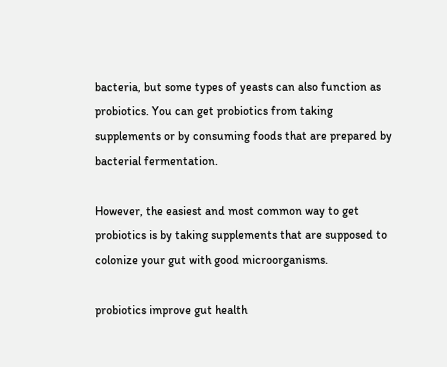bacteria, but some types of yeasts can also function as probiotics. You can get probiotics from taking supplements or by consuming foods that are prepared by bacterial fermentation.

However, the easiest and most common way to get probiotics is by taking supplements that are supposed to colonize your gut with good microorganisms.

probiotics improve gut health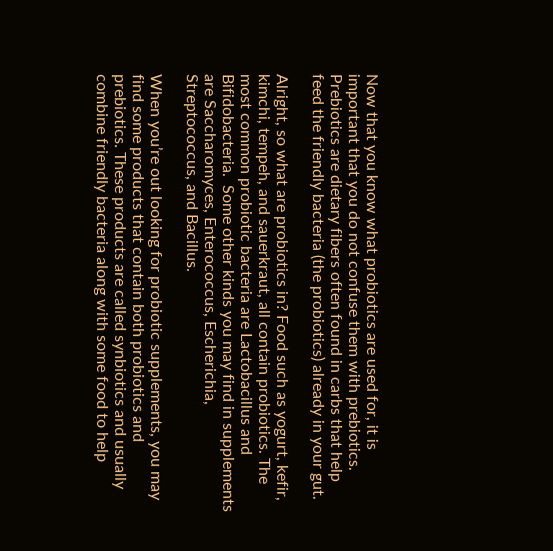Now that you know what probiotics are used for, it is important that you do not confuse them with prebiotics. Prebiotics are dietary fibers often found in carbs that help feed the friendly bacteria (the probiotics) already in your gut.

Alright, so what are probiotics in? Food such as yogurt, kefir, kimchi, tempeh, and sauerkraut, all contain probiotics. The most common probiotic bacteria are Lactobacillus and Bifidobacteria.  Some other kinds you may find in supplements are Saccharomyces, Enterococcus, Escherichia, Streptococcus, and Bacillus.

When you’re out looking for probiotic supplements, you may find some products that contain both probiotics and prebiotics. These products are called synbiotics and usually combine friendly bacteria along with some food to help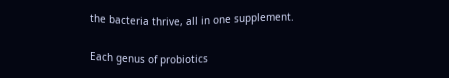the bacteria thrive, all in one supplement.

Each genus of probiotics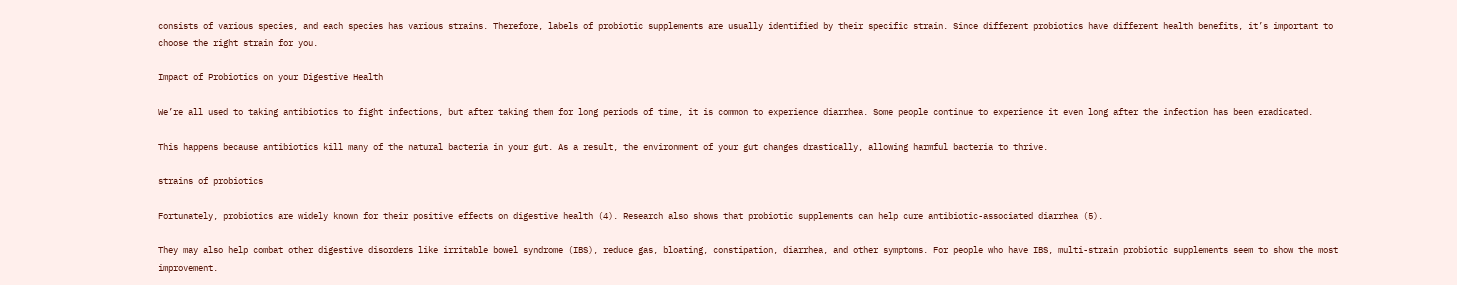consists of various species, and each species has various strains. Therefore, labels of probiotic supplements are usually identified by their specific strain. Since different probiotics have different health benefits, it’s important to choose the right strain for you.

Impact of Probiotics on your Digestive Health

We’re all used to taking antibiotics to fight infections, but after taking them for long periods of time, it is common to experience diarrhea. Some people continue to experience it even long after the infection has been eradicated.

This happens because antibiotics kill many of the natural bacteria in your gut. As a result, the environment of your gut changes drastically, allowing harmful bacteria to thrive.

strains of probiotics

Fortunately, probiotics are widely known for their positive effects on digestive health (4). Research also shows that probiotic supplements can help cure antibiotic-associated diarrhea (5).

They may also help combat other digestive disorders like irritable bowel syndrome (IBS), reduce gas, bloating, constipation, diarrhea, and other symptoms. For people who have IBS, multi-strain probiotic supplements seem to show the most improvement.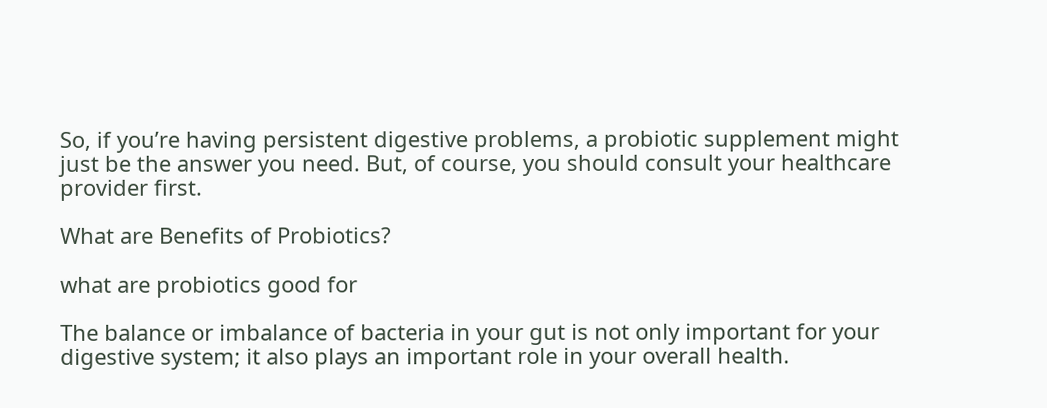So, if you’re having persistent digestive problems, a probiotic supplement might just be the answer you need. But, of course, you should consult your healthcare provider first.

What are Benefits of Probiotics?

what are probiotics good for

The balance or imbalance of bacteria in your gut is not only important for your digestive system; it also plays an important role in your overall health.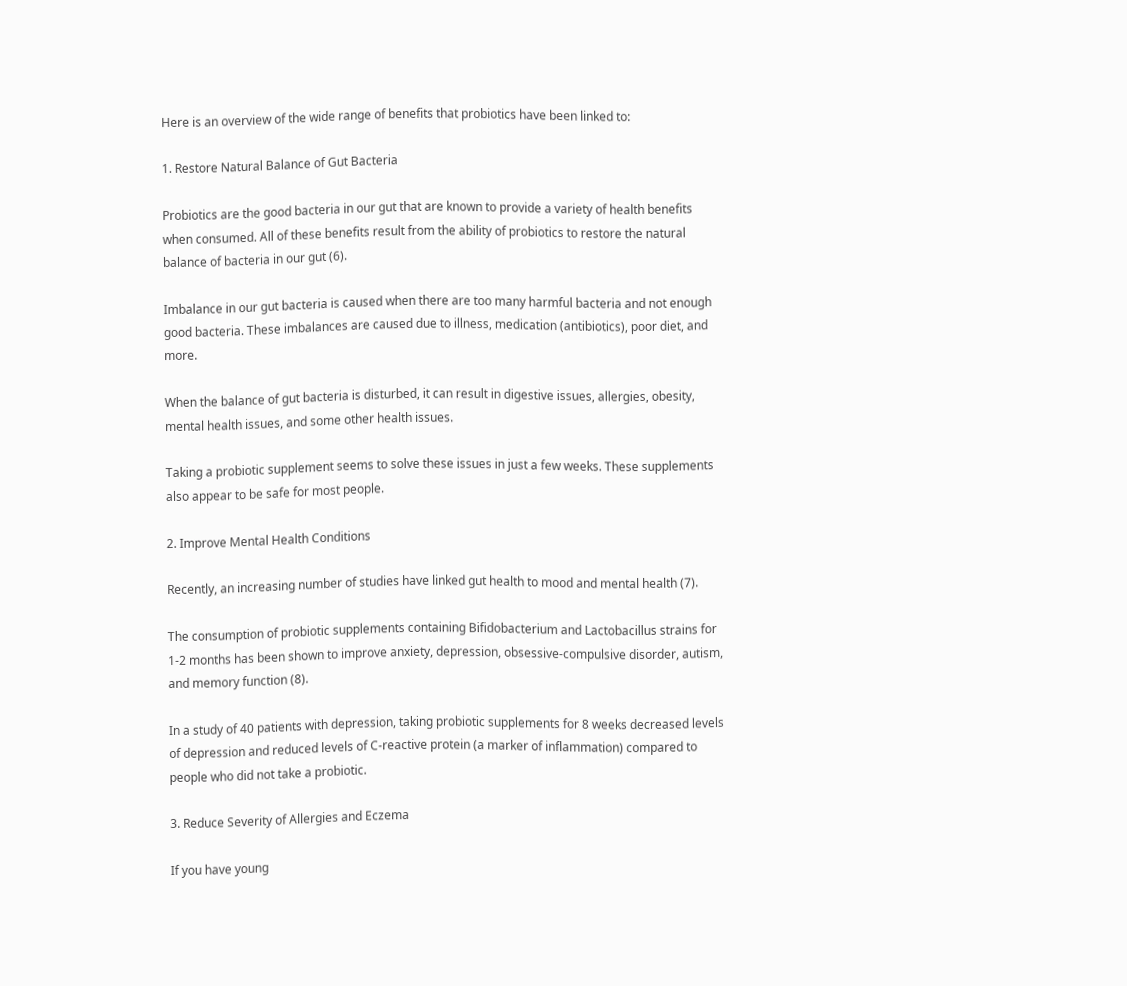Here is an overview of the wide range of benefits that probiotics have been linked to:

1. Restore Natural Balance of Gut Bacteria

Probiotics are the good bacteria in our gut that are known to provide a variety of health benefits when consumed. All of these benefits result from the ability of probiotics to restore the natural balance of bacteria in our gut (6).

Imbalance in our gut bacteria is caused when there are too many harmful bacteria and not enough good bacteria. These imbalances are caused due to illness, medication (antibiotics), poor diet, and more.

When the balance of gut bacteria is disturbed, it can result in digestive issues, allergies, obesity, mental health issues, and some other health issues.

Taking a probiotic supplement seems to solve these issues in just a few weeks. These supplements also appear to be safe for most people.

2. Improve Mental Health Conditions

Recently, an increasing number of studies have linked gut health to mood and mental health (7).

The consumption of probiotic supplements containing Bifidobacterium and Lactobacillus strains for 1-2 months has been shown to improve anxiety, depression, obsessive-compulsive disorder, autism, and memory function (8).

In a study of 40 patients with depression, taking probiotic supplements for 8 weeks decreased levels of depression and reduced levels of C-reactive protein (a marker of inflammation) compared to people who did not take a probiotic.

3. Reduce Severity of Allergies and Eczema

If you have young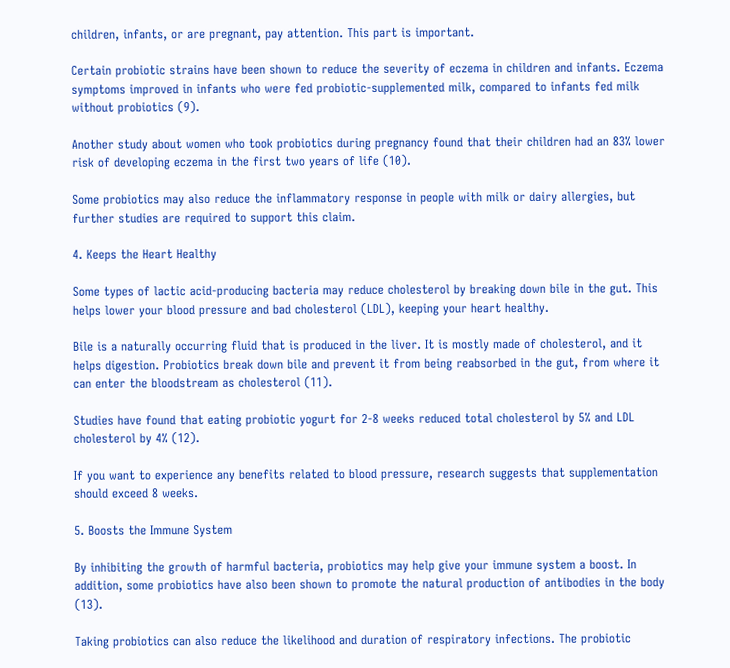children, infants, or are pregnant, pay attention. This part is important.

Certain probiotic strains have been shown to reduce the severity of eczema in children and infants. Eczema symptoms improved in infants who were fed probiotic-supplemented milk, compared to infants fed milk without probiotics (9).

Another study about women who took probiotics during pregnancy found that their children had an 83% lower risk of developing eczema in the first two years of life (10).

Some probiotics may also reduce the inflammatory response in people with milk or dairy allergies, but further studies are required to support this claim.

4. Keeps the Heart Healthy

Some types of lactic acid-producing bacteria may reduce cholesterol by breaking down bile in the gut. This helps lower your blood pressure and bad cholesterol (LDL), keeping your heart healthy.

Bile is a naturally occurring fluid that is produced in the liver. It is mostly made of cholesterol, and it helps digestion. Probiotics break down bile and prevent it from being reabsorbed in the gut, from where it can enter the bloodstream as cholesterol (11).

Studies have found that eating probiotic yogurt for 2-8 weeks reduced total cholesterol by 5% and LDL cholesterol by 4% (12).

If you want to experience any benefits related to blood pressure, research suggests that supplementation should exceed 8 weeks.

5. Boosts the Immune System

By inhibiting the growth of harmful bacteria, probiotics may help give your immune system a boost. In addition, some probiotics have also been shown to promote the natural production of antibodies in the body (13).

Taking probiotics can also reduce the likelihood and duration of respiratory infections. The probiotic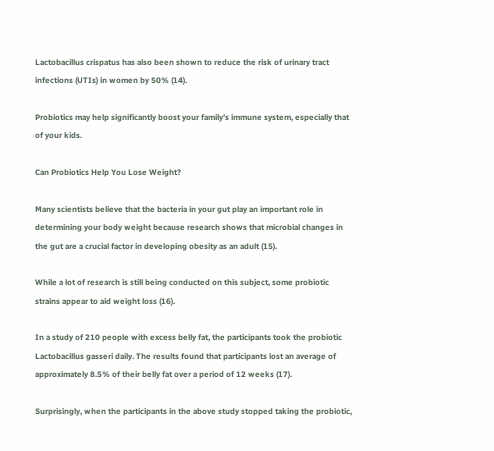Lactobacillus crispatus has also been shown to reduce the risk of urinary tract infections (UTIs) in women by 50% (14).

Probiotics may help significantly boost your family’s immune system, especially that of your kids.

Can Probiotics Help You Lose Weight?

Many scientists believe that the bacteria in your gut play an important role in determining your body weight because research shows that microbial changes in the gut are a crucial factor in developing obesity as an adult (15).

While a lot of research is still being conducted on this subject, some probiotic strains appear to aid weight loss (16).

In a study of 210 people with excess belly fat, the participants took the probiotic Lactobacillus gasseri daily. The results found that participants lost an average of approximately 8.5% of their belly fat over a period of 12 weeks (17).

Surprisingly, when the participants in the above study stopped taking the probiotic,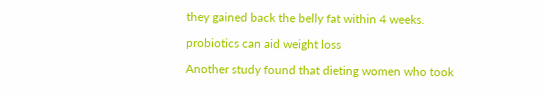they gained back the belly fat within 4 weeks.

probiotics can aid weight loss

Another study found that dieting women who took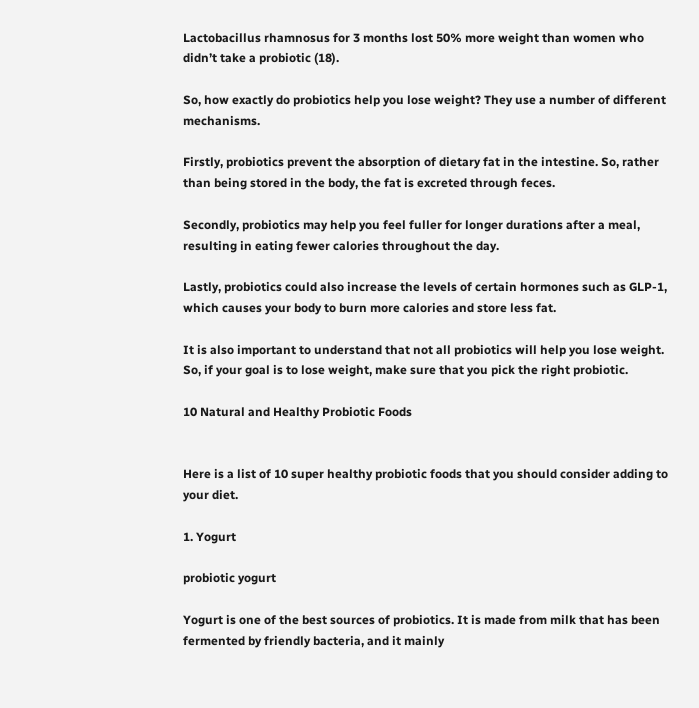Lactobacillus rhamnosus for 3 months lost 50% more weight than women who didn’t take a probiotic (18).

So, how exactly do probiotics help you lose weight? They use a number of different mechanisms.

Firstly, probiotics prevent the absorption of dietary fat in the intestine. So, rather than being stored in the body, the fat is excreted through feces.

Secondly, probiotics may help you feel fuller for longer durations after a meal, resulting in eating fewer calories throughout the day.

Lastly, probiotics could also increase the levels of certain hormones such as GLP-1, which causes your body to burn more calories and store less fat.

It is also important to understand that not all probiotics will help you lose weight. So, if your goal is to lose weight, make sure that you pick the right probiotic.

10 Natural and Healthy Probiotic Foods


Here is a list of 10 super healthy probiotic foods that you should consider adding to your diet.

1. Yogurt

probiotic yogurt

Yogurt is one of the best sources of probiotics. It is made from milk that has been fermented by friendly bacteria, and it mainly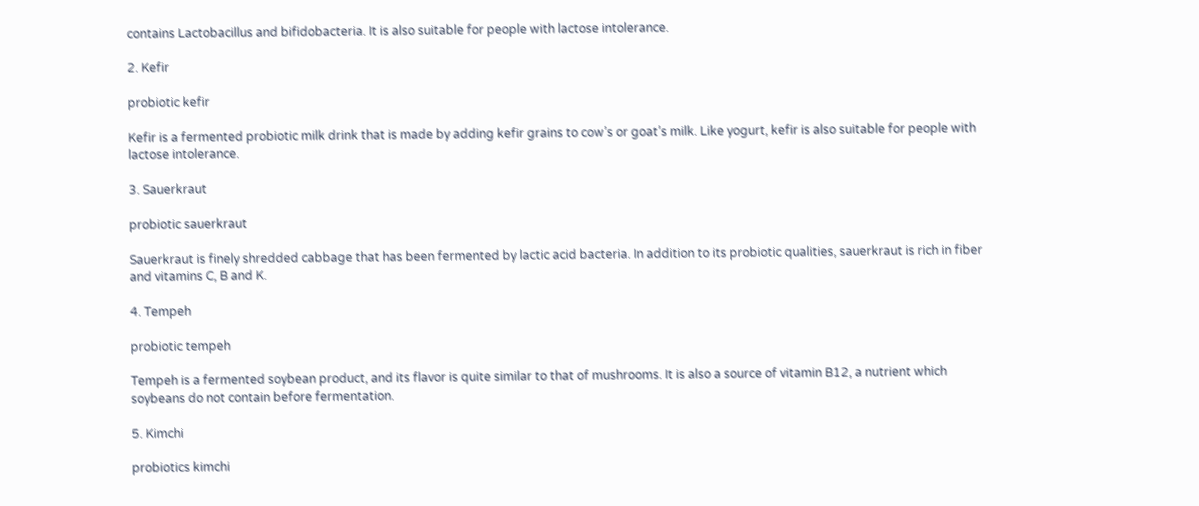contains Lactobacillus and bifidobacteria. It is also suitable for people with lactose intolerance.

2. Kefir

probiotic kefir

Kefir is a fermented probiotic milk drink that is made by adding kefir grains to cow’s or goat’s milk. Like yogurt, kefir is also suitable for people with lactose intolerance.

3. Sauerkraut

probiotic sauerkraut

Sauerkraut is finely shredded cabbage that has been fermented by lactic acid bacteria. In addition to its probiotic qualities, sauerkraut is rich in fiber and vitamins C, B and K.

4. Tempeh

probiotic tempeh

Tempeh is a fermented soybean product, and its flavor is quite similar to that of mushrooms. It is also a source of vitamin B12, a nutrient which soybeans do not contain before fermentation.

5. Kimchi

probiotics kimchi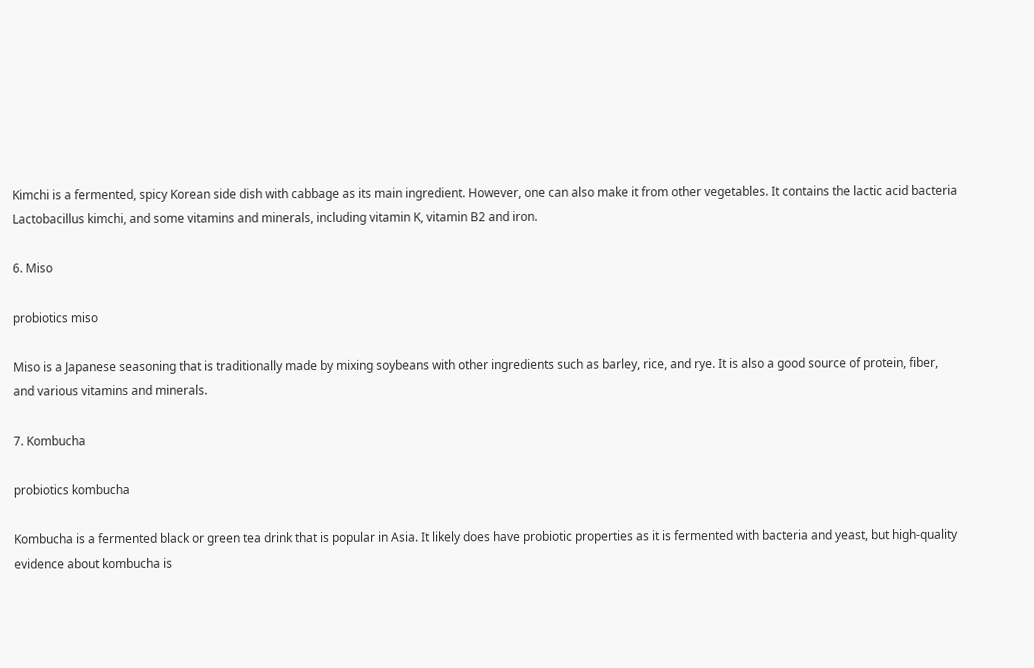Kimchi is a fermented, spicy Korean side dish with cabbage as its main ingredient. However, one can also make it from other vegetables. It contains the lactic acid bacteria Lactobacillus kimchi, and some vitamins and minerals, including vitamin K, vitamin B2 and iron.

6. Miso

probiotics miso

Miso is a Japanese seasoning that is traditionally made by mixing soybeans with other ingredients such as barley, rice, and rye. It is also a good source of protein, fiber, and various vitamins and minerals.

7. Kombucha

probiotics kombucha

Kombucha is a fermented black or green tea drink that is popular in Asia. It likely does have probiotic properties as it is fermented with bacteria and yeast, but high-quality evidence about kombucha is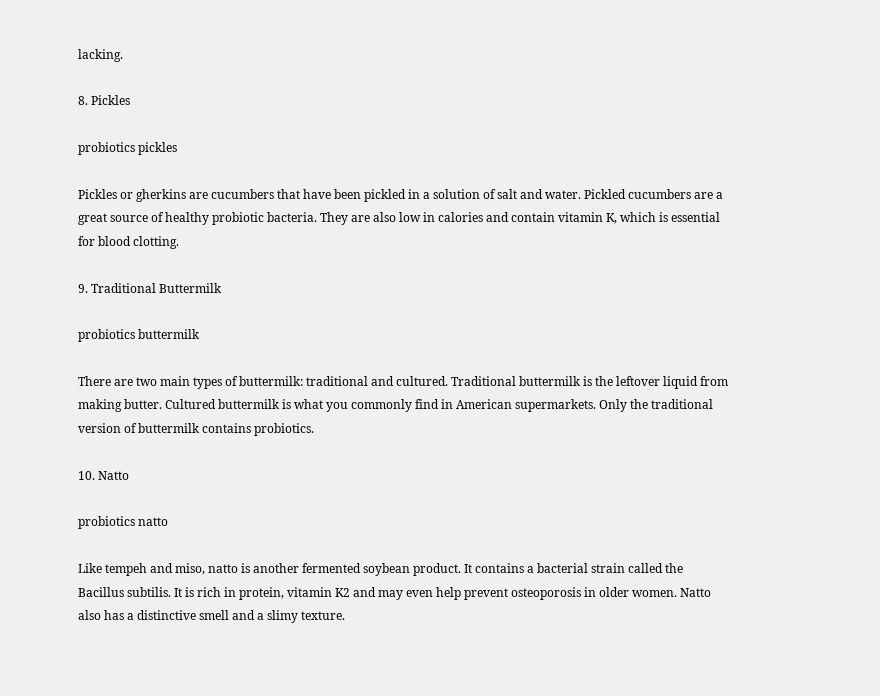lacking.

8. Pickles

probiotics pickles

Pickles or gherkins are cucumbers that have been pickled in a solution of salt and water. Pickled cucumbers are a great source of healthy probiotic bacteria. They are also low in calories and contain vitamin K, which is essential for blood clotting.

9. Traditional Buttermilk

probiotics buttermilk

There are two main types of buttermilk: traditional and cultured. Traditional buttermilk is the leftover liquid from making butter. Cultured buttermilk is what you commonly find in American supermarkets. Only the traditional version of buttermilk contains probiotics.

10. Natto

probiotics natto

Like tempeh and miso, natto is another fermented soybean product. It contains a bacterial strain called the Bacillus subtilis. It is rich in protein, vitamin K2 and may even help prevent osteoporosis in older women. Natto also has a distinctive smell and a slimy texture.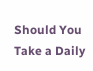Should You Take a Daily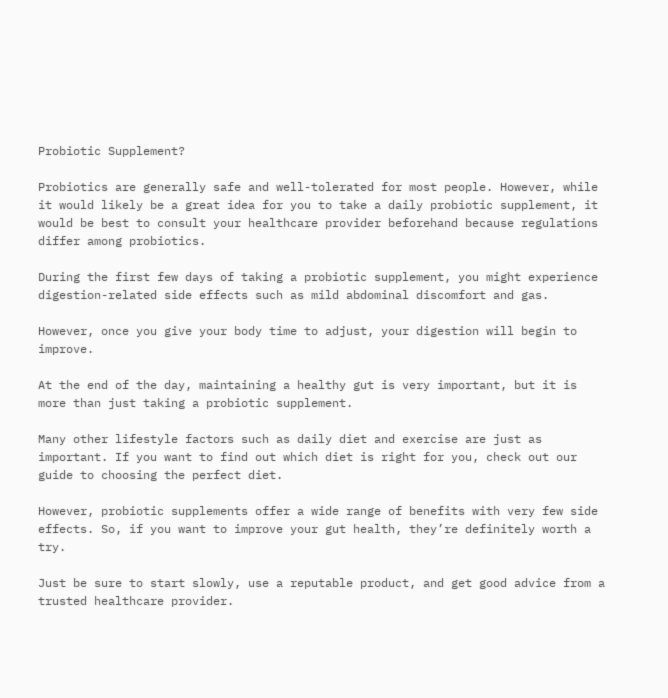Probiotic Supplement?

Probiotics are generally safe and well-tolerated for most people. However, while it would likely be a great idea for you to take a daily probiotic supplement, it would be best to consult your healthcare provider beforehand because regulations differ among probiotics.

During the first few days of taking a probiotic supplement, you might experience digestion-related side effects such as mild abdominal discomfort and gas.

However, once you give your body time to adjust, your digestion will begin to improve.

At the end of the day, maintaining a healthy gut is very important, but it is more than just taking a probiotic supplement.

Many other lifestyle factors such as daily diet and exercise are just as important. If you want to find out which diet is right for you, check out our guide to choosing the perfect diet.

However, probiotic supplements offer a wide range of benefits with very few side effects. So, if you want to improve your gut health, they’re definitely worth a try.

Just be sure to start slowly, use a reputable product, and get good advice from a trusted healthcare provider.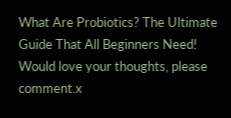What Are Probiotics? The Ultimate Guide That All Beginners Need!
Would love your thoughts, please comment.x